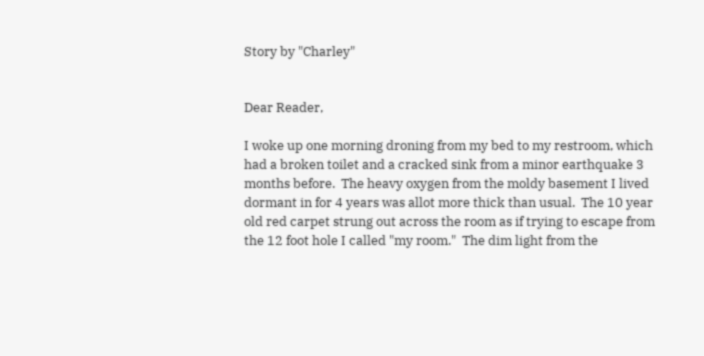Story by "Charley"


Dear Reader,

I woke up one morning droning from my bed to my restroom, which had a broken toilet and a cracked sink from a minor earthquake 3 months before.  The heavy oxygen from the moldy basement I lived dormant in for 4 years was allot more thick than usual.  The 10 year old red carpet strung out across the room as if trying to escape from the 12 foot hole I called "my room."  The dim light from the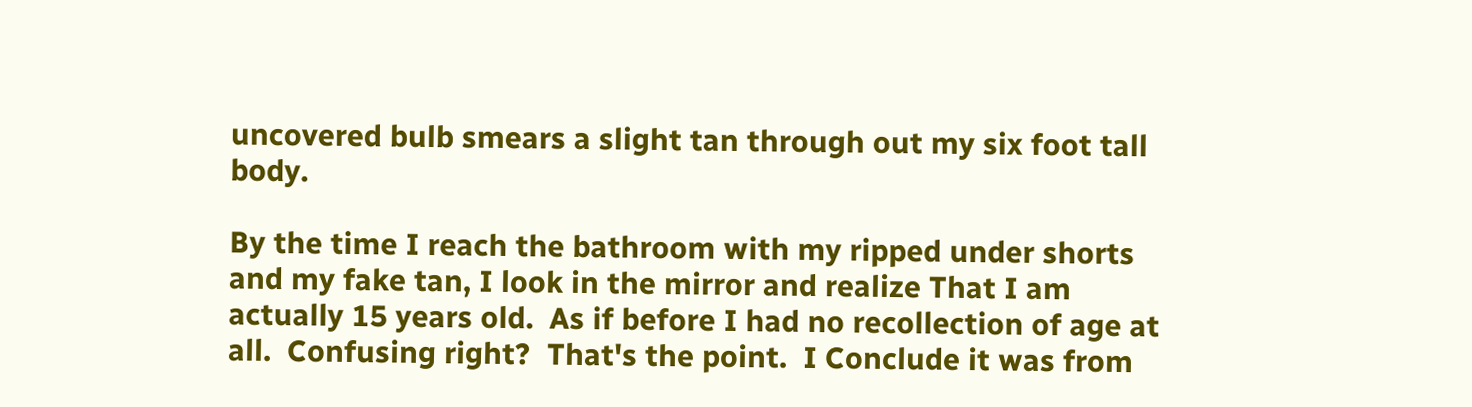uncovered bulb smears a slight tan through out my six foot tall body.

By the time I reach the bathroom with my ripped under shorts and my fake tan, I look in the mirror and realize That I am actually 15 years old.  As if before I had no recollection of age at all.  Confusing right?  That's the point.  I Conclude it was from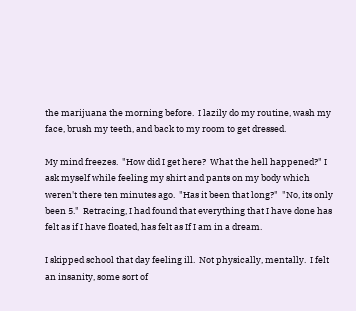the marijuana the morning before.  I lazily do my routine, wash my face, brush my teeth, and back to my room to get dressed.

My mind freezes.  "How did I get here?  What the hell happened?" I ask myself while feeling my shirt and pants on my body which weren't there ten minutes ago.  "Has it been that long?"  "No, its only been 5."  Retracing, I had found that everything that I have done has felt as if I have floated, has felt as If I am in a dream.

I skipped school that day feeling ill.  Not physically, mentally.  I felt an insanity, some sort of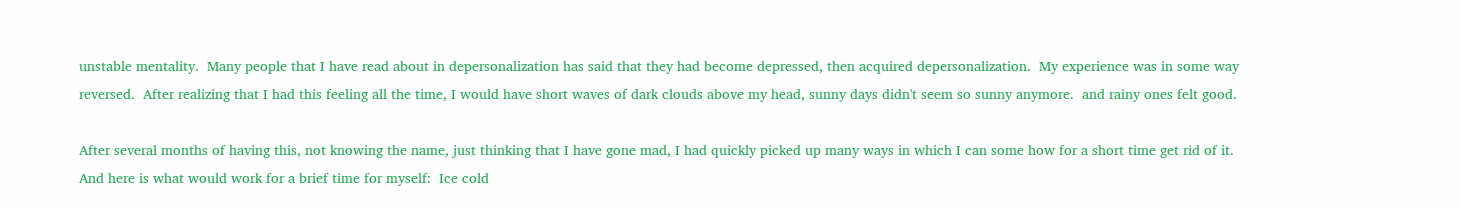unstable mentality.  Many people that I have read about in depersonalization has said that they had become depressed, then acquired depersonalization.  My experience was in some way reversed.  After realizing that I had this feeling all the time, I would have short waves of dark clouds above my head, sunny days didn't seem so sunny anymore.  and rainy ones felt good.

After several months of having this, not knowing the name, just thinking that I have gone mad, I had quickly picked up many ways in which I can some how for a short time get rid of it.  And here is what would work for a brief time for myself:  Ice cold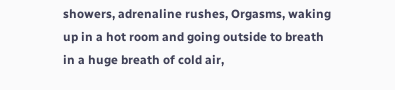showers, adrenaline rushes, Orgasms, waking up in a hot room and going outside to breath in a huge breath of cold air,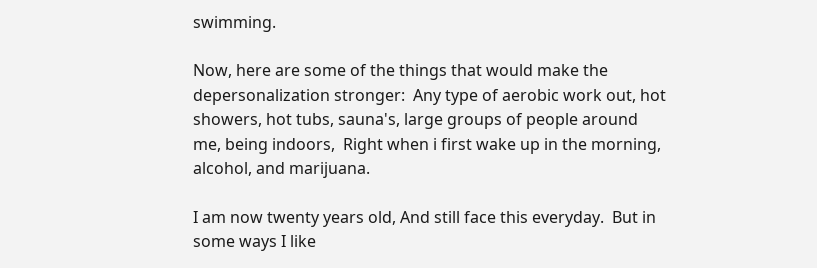swimming.

Now, here are some of the things that would make the depersonalization stronger:  Any type of aerobic work out, hot showers, hot tubs, sauna's, large groups of people around me, being indoors,  Right when i first wake up in the morning, alcohol, and marijuana.

I am now twenty years old, And still face this everyday.  But in some ways I like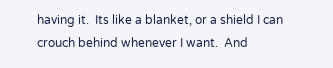having it.  Its like a blanket, or a shield I can crouch behind whenever I want.  And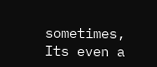sometimes, Its even a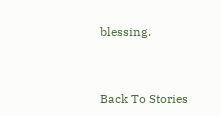blessing.



Back To Stories